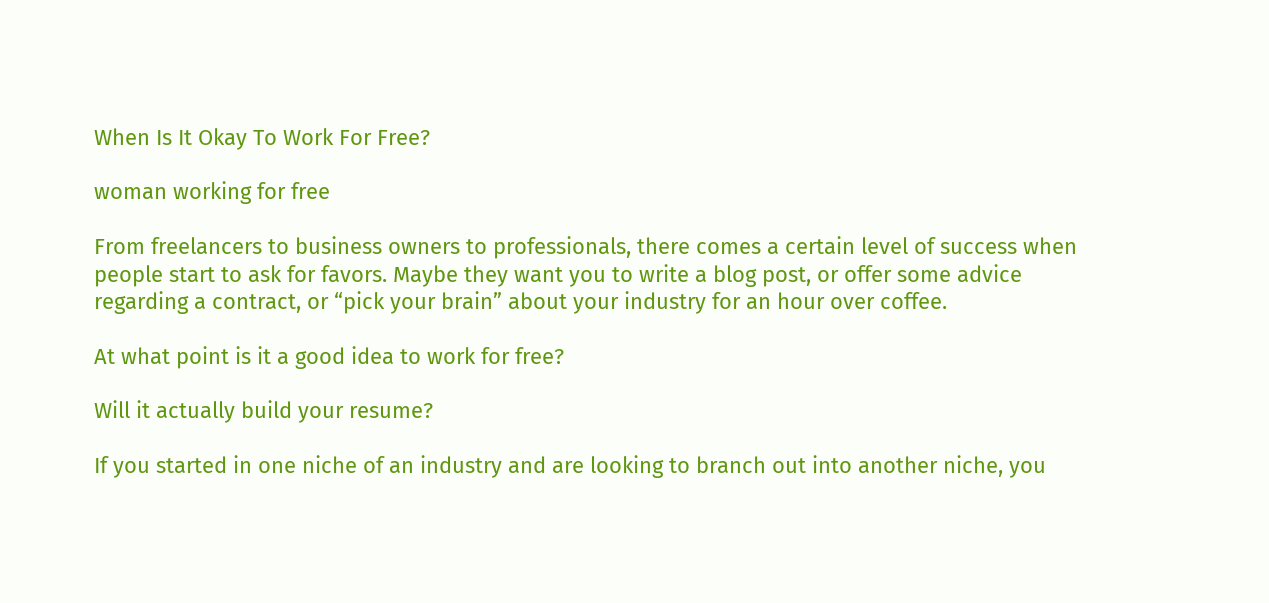When Is It Okay To Work For Free?

woman working for free

From freelancers to business owners to professionals, there comes a certain level of success when people start to ask for favors. Maybe they want you to write a blog post, or offer some advice regarding a contract, or “pick your brain” about your industry for an hour over coffee.

At what point is it a good idea to work for free?

Will it actually build your resume?

If you started in one niche of an industry and are looking to branch out into another niche, you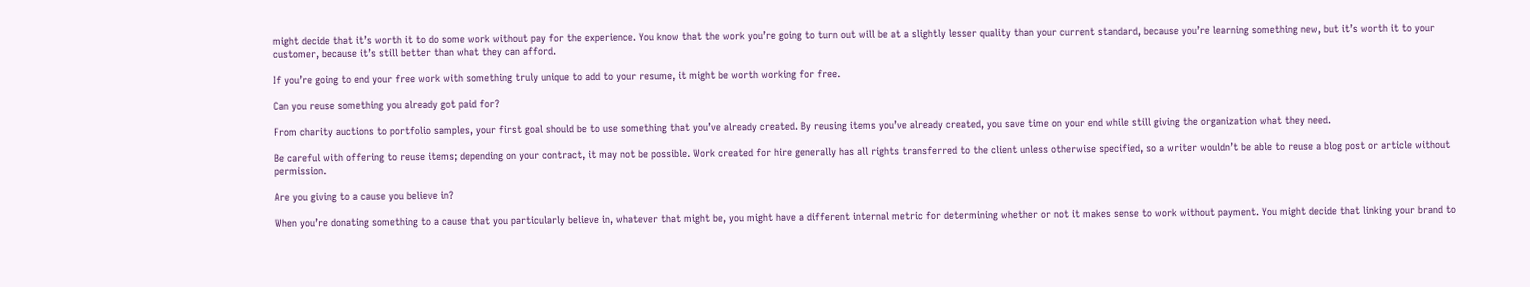might decide that it’s worth it to do some work without pay for the experience. You know that the work you’re going to turn out will be at a slightly lesser quality than your current standard, because you’re learning something new, but it’s worth it to your customer, because it’s still better than what they can afford.

If you’re going to end your free work with something truly unique to add to your resume, it might be worth working for free.

Can you reuse something you already got paid for?

From charity auctions to portfolio samples, your first goal should be to use something that you’ve already created. By reusing items you’ve already created, you save time on your end while still giving the organization what they need.

Be careful with offering to reuse items; depending on your contract, it may not be possible. Work created for hire generally has all rights transferred to the client unless otherwise specified, so a writer wouldn’t be able to reuse a blog post or article without permission.

Are you giving to a cause you believe in?

When you’re donating something to a cause that you particularly believe in, whatever that might be, you might have a different internal metric for determining whether or not it makes sense to work without payment. You might decide that linking your brand to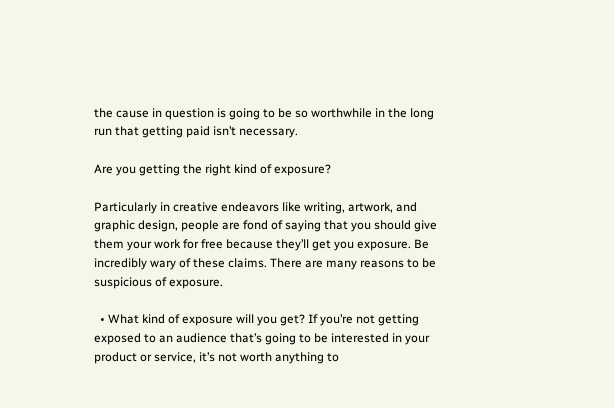the cause in question is going to be so worthwhile in the long run that getting paid isn’t necessary.

Are you getting the right kind of exposure?

Particularly in creative endeavors like writing, artwork, and graphic design, people are fond of saying that you should give them your work for free because they’ll get you exposure. Be incredibly wary of these claims. There are many reasons to be suspicious of exposure.

  • What kind of exposure will you get? If you’re not getting exposed to an audience that’s going to be interested in your product or service, it’s not worth anything to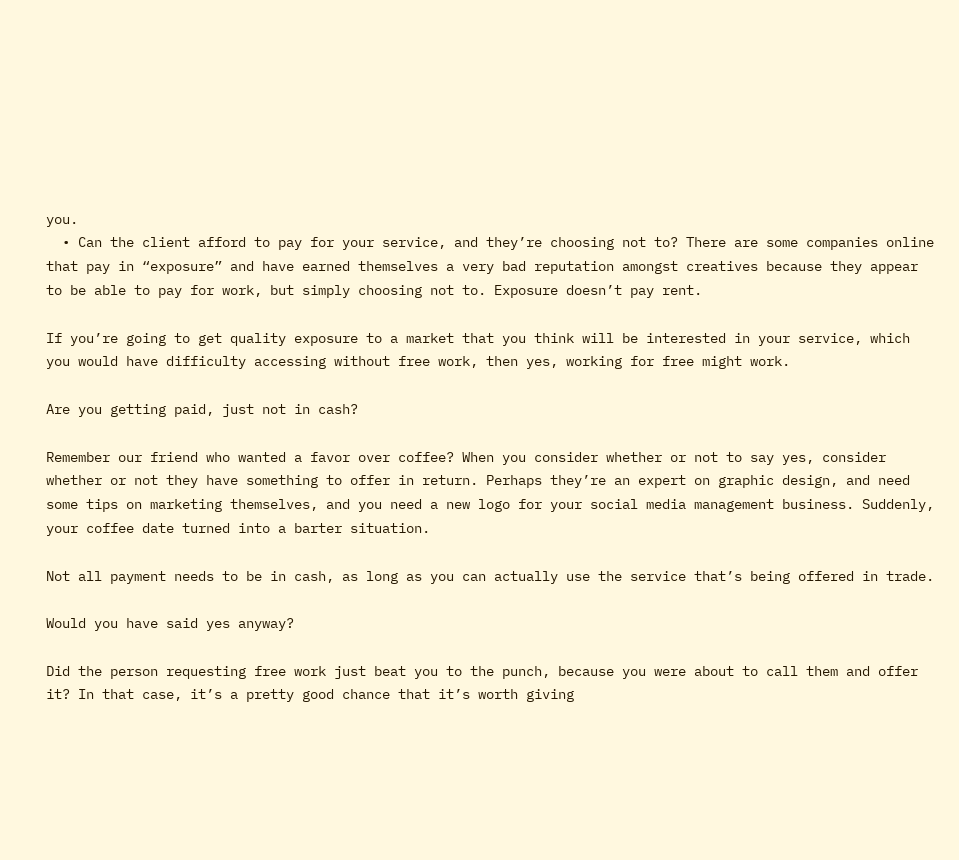you.
  • Can the client afford to pay for your service, and they’re choosing not to? There are some companies online that pay in “exposure” and have earned themselves a very bad reputation amongst creatives because they appear to be able to pay for work, but simply choosing not to. Exposure doesn’t pay rent.

If you’re going to get quality exposure to a market that you think will be interested in your service, which you would have difficulty accessing without free work, then yes, working for free might work.

Are you getting paid, just not in cash?

Remember our friend who wanted a favor over coffee? When you consider whether or not to say yes, consider whether or not they have something to offer in return. Perhaps they’re an expert on graphic design, and need some tips on marketing themselves, and you need a new logo for your social media management business. Suddenly, your coffee date turned into a barter situation.

Not all payment needs to be in cash, as long as you can actually use the service that’s being offered in trade.

Would you have said yes anyway?

Did the person requesting free work just beat you to the punch, because you were about to call them and offer it? In that case, it’s a pretty good chance that it’s worth giving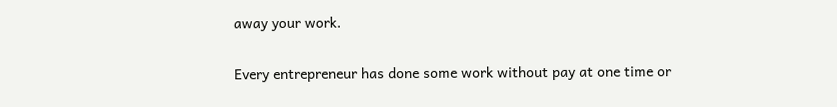away your work.

Every entrepreneur has done some work without pay at one time or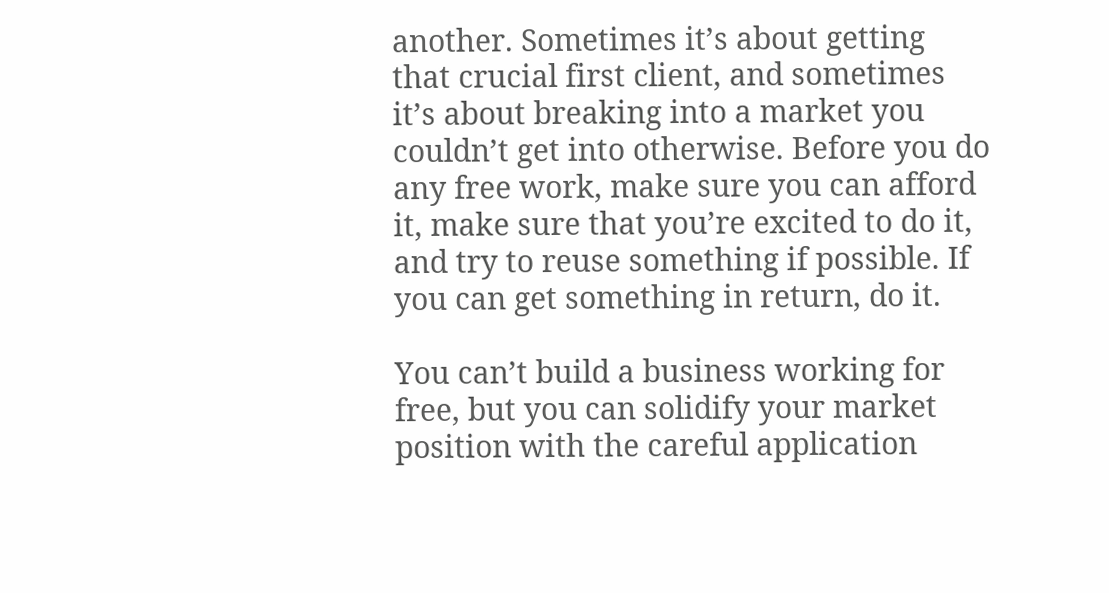another. Sometimes it’s about getting that crucial first client, and sometimes it’s about breaking into a market you couldn’t get into otherwise. Before you do any free work, make sure you can afford it, make sure that you’re excited to do it, and try to reuse something if possible. If you can get something in return, do it.

You can’t build a business working for free, but you can solidify your market position with the careful application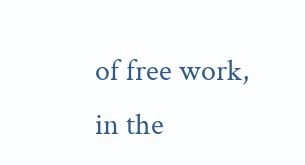of free work, in the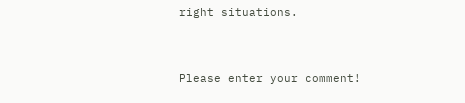right situations.


Please enter your comment!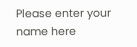Please enter your name here